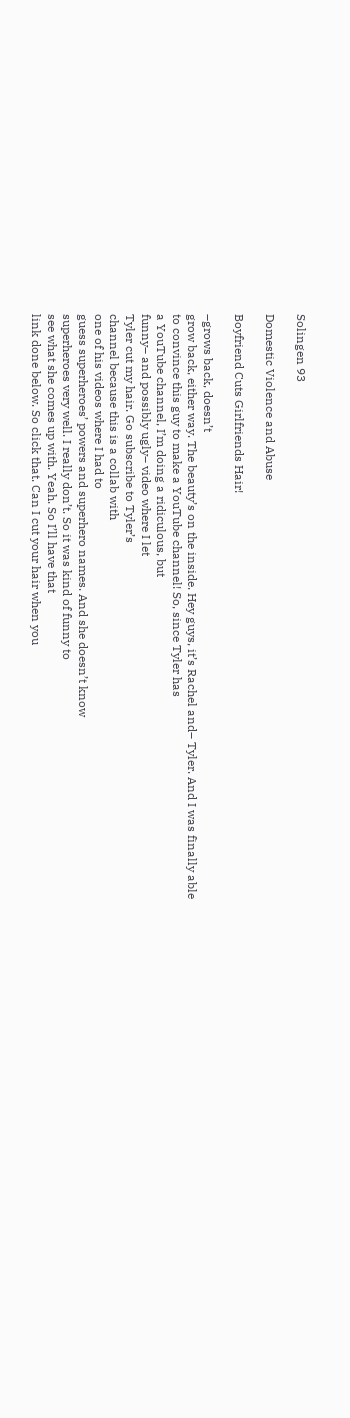Solingen 93

Domestic Violence and Abuse

Boyfriend Cuts Girlfriends Hair!

–grows back, doesn’t
grow back, either way. The beauty’s on the inside. Hey guys, it’s Rachel and– Tyler. And I was finally able
to convince this guy to make a YouTube channel! So, since Tyler has
a YouTube channel, I’m doing a ridiculous, but
funny– and possibly ugly– video where I let
Tyler cut my hair. Go subscribe to Tyler’s
channel because this is a collab with
one of his videos where I had to
guess superheroes’ powers and superhero names. And she doesn’t know
superheroes very well. I really don’t. So it was kind of funny to
see what she comes up with. Yeah. So I’ll have that
link done below. So click that. Can I cut your hair when you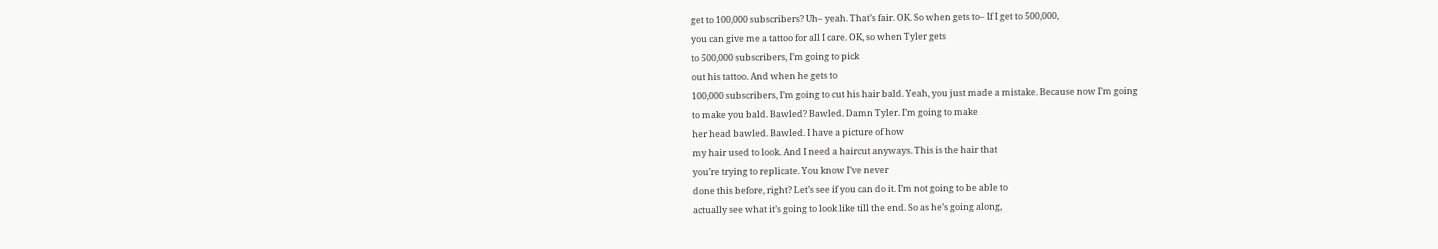get to 100,000 subscribers? Uh– yeah. That’s fair. OK. So when gets to– If I get to 500,000,
you can give me a tattoo for all I care. OK, so when Tyler gets
to 500,000 subscribers, I’m going to pick
out his tattoo. And when he gets to
100,000 subscribers, I’m going to cut his hair bald. Yeah, you just made a mistake. Because now I’m going
to make you bald. Bawled? Bawled. Damn Tyler. I’m going to make
her head bawled. Bawled. I have a picture of how
my hair used to look. And I need a haircut anyways. This is the hair that
you’re trying to replicate. You know I’ve never
done this before, right? Let’s see if you can do it. I’m not going to be able to
actually see what it’s going to look like till the end. So as he’s going along,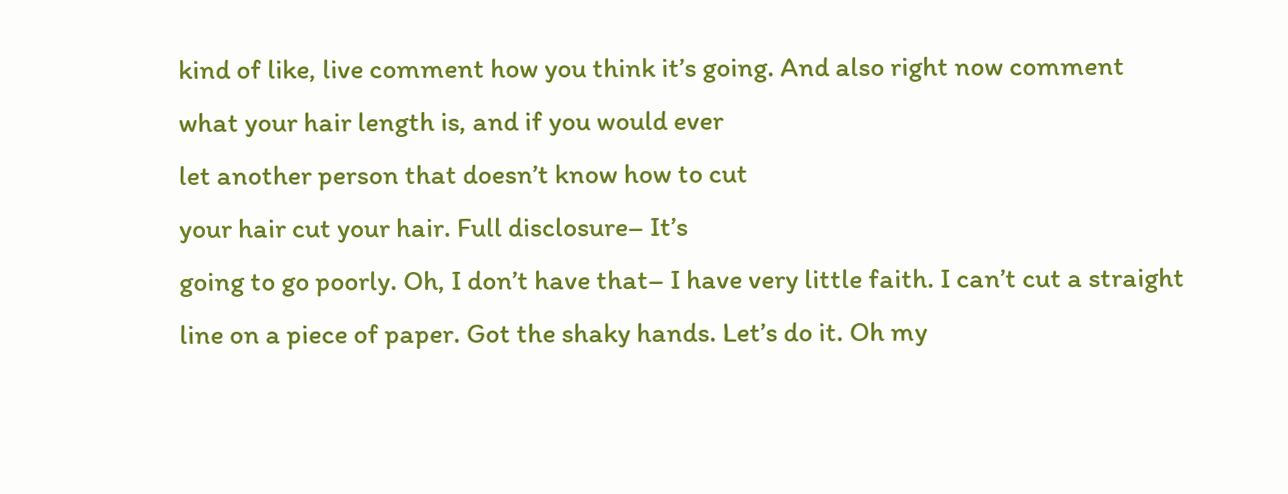kind of like, live comment how you think it’s going. And also right now comment
what your hair length is, and if you would ever
let another person that doesn’t know how to cut
your hair cut your hair. Full disclosure– It’s
going to go poorly. Oh, I don’t have that– I have very little faith. I can’t cut a straight
line on a piece of paper. Got the shaky hands. Let’s do it. Oh my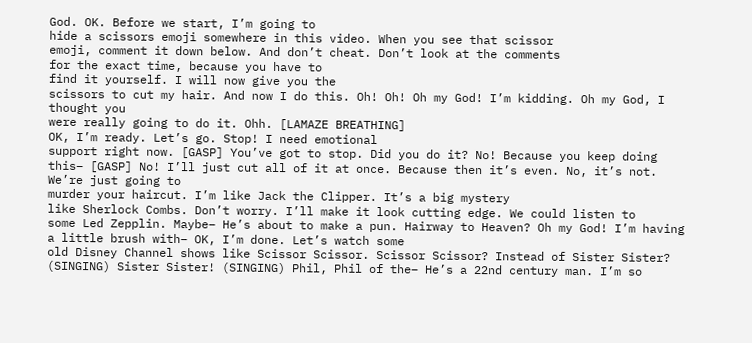God. OK. Before we start, I’m going to
hide a scissors emoji somewhere in this video. When you see that scissor
emoji, comment it down below. And don’t cheat. Don’t look at the comments
for the exact time, because you have to
find it yourself. I will now give you the
scissors to cut my hair. And now I do this. Oh! Oh! Oh my God! I’m kidding. Oh my God, I thought you
were really going to do it. Ohh. [LAMAZE BREATHING]
OK, I’m ready. Let’s go. Stop! I need emotional
support right now. [GASP] You’ve got to stop. Did you do it? No! Because you keep doing this– [GASP] No! I’ll just cut all of it at once. Because then it’s even. No, it’s not. We’re just going to
murder your haircut. I’m like Jack the Clipper. It’s a big mystery
like Sherlock Combs. Don’t worry. I’ll make it look cutting edge. We could listen to
some Led Zepplin. Maybe– He’s about to make a pun. Hairway to Heaven? Oh my God! I’m having a little brush with– OK, I’m done. Let’s watch some
old Disney Channel shows like Scissor Scissor. Scissor Scissor? Instead of Sister Sister? (SINGING) Sister Sister! (SINGING) Phil, Phil of the– He’s a 22nd century man. I’m so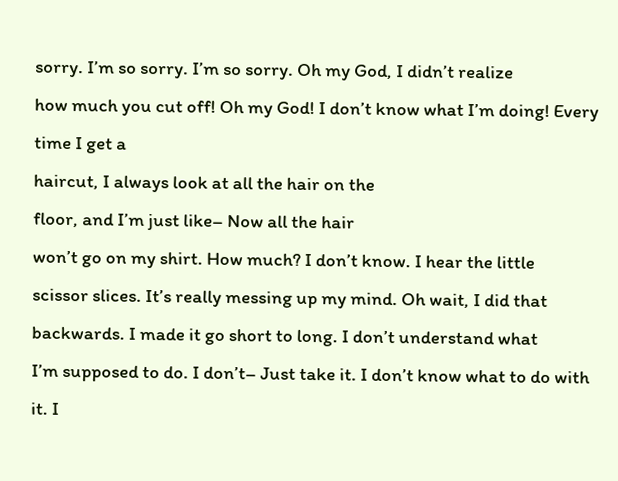sorry. I’m so sorry. I’m so sorry. Oh my God, I didn’t realize
how much you cut off! Oh my God! I don’t know what I’m doing! Every time I get a
haircut, I always look at all the hair on the
floor, and I’m just like– Now all the hair
won’t go on my shirt. How much? I don’t know. I hear the little
scissor slices. It’s really messing up my mind. Oh wait, I did that backwards. I made it go short to long. I don’t understand what
I’m supposed to do. I don’t– Just take it. I don’t know what to do with it. I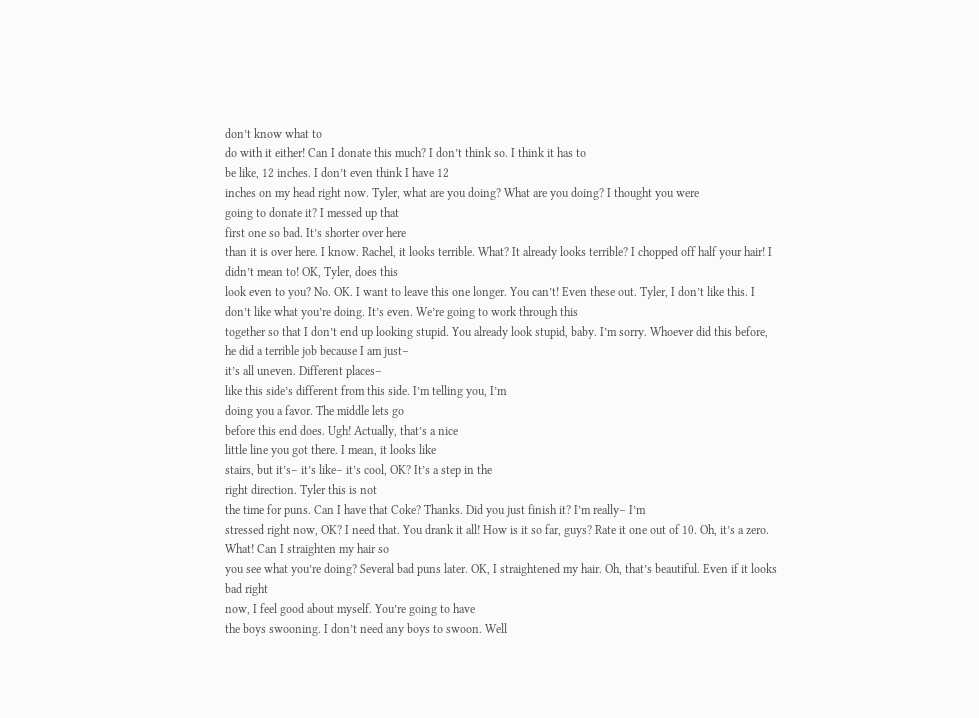don’t know what to
do with it either! Can I donate this much? I don’t think so. I think it has to
be like, 12 inches. I don’t even think I have 12
inches on my head right now. Tyler, what are you doing? What are you doing? I thought you were
going to donate it? I messed up that
first one so bad. It’s shorter over here
than it is over here. I know. Rachel, it looks terrible. What? It already looks terrible? I chopped off half your hair! I didn’t mean to! OK, Tyler, does this
look even to you? No. OK. I want to leave this one longer. You can’t! Even these out. Tyler, I don’t like this. I don’t like what you’re doing. It’s even. We’re going to work through this
together so that I don’t end up looking stupid. You already look stupid, baby. I’m sorry. Whoever did this before,
he did a terrible job because I am just–
it’s all uneven. Different places–
like this side’s different from this side. I’m telling you, I’m
doing you a favor. The middle lets go
before this end does. Ugh! Actually, that’s a nice
little line you got there. I mean, it looks like
stairs, but it’s– it’s like– it’s cool, OK? It’s a step in the
right direction. Tyler this is not
the time for puns. Can I have that Coke? Thanks. Did you just finish it? I’m really– I’m
stressed right now, OK? I need that. You drank it all! How is it so far, guys? Rate it one out of 10. Oh, it’s a zero. What! Can I straighten my hair so
you see what you’re doing? Several bad puns later. OK, I straightened my hair. Oh, that’s beautiful. Even if it looks bad right
now, I feel good about myself. You’re going to have
the boys swooning. I don’t need any boys to swoon. Well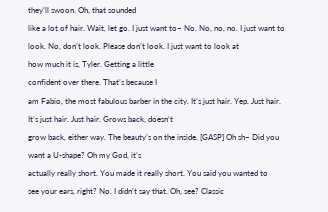they’ll swoon. Oh, that sounded
like a lot of hair. Wait, let go. I just want to– No. No, no, no. I just want to look. No, don’t look. Please don’t look. I just want to look at
how much it is, Tyler. Getting a little
confident over there. That’s because I
am Fabio, the most fabulous barber in the city. It’s just hair. Yep. Just hair. It’s just hair. Just hair. Grows back, doesn’t
grow back, either way. The beauty’s on the inside. [GASP] Oh sh– Did you want a U-shape? Oh my God, it’s
actually really short. You made it really short. You said you wanted to
see your ears, right? No. I didn’t say that. Oh, see? Classic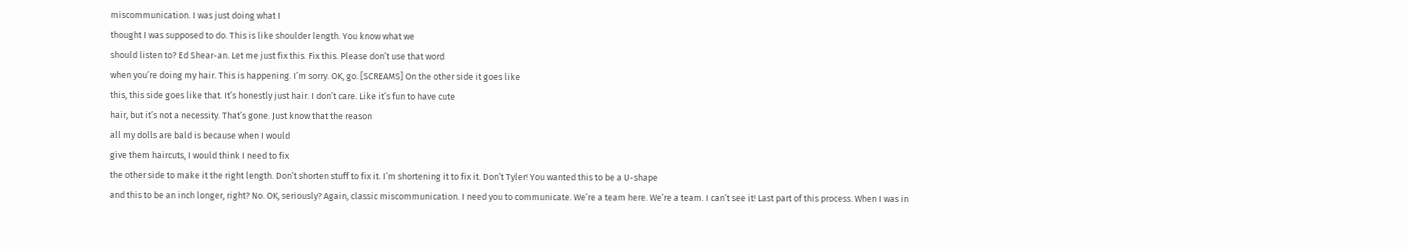miscommunication. I was just doing what I
thought I was supposed to do. This is like shoulder length. You know what we
should listen to? Ed Shear-an. Let me just fix this. Fix this. Please don’t use that word
when you’re doing my hair. This is happening. I’m sorry. OK, go. [SCREAMS] On the other side it goes like
this, this side goes like that. It’s honestly just hair. I don’t care. Like it’s fun to have cute
hair, but it’s not a necessity. That’s gone. Just know that the reason
all my dolls are bald is because when I would
give them haircuts, I would think I need to fix
the other side to make it the right length. Don’t shorten stuff to fix it. I’m shortening it to fix it. Don’t Tyler! You wanted this to be a U-shape
and this to be an inch longer, right? No. OK, seriously? Again, classic miscommunication. I need you to communicate. We’re a team here. We’re a team. I can’t see it! Last part of this process. When I was in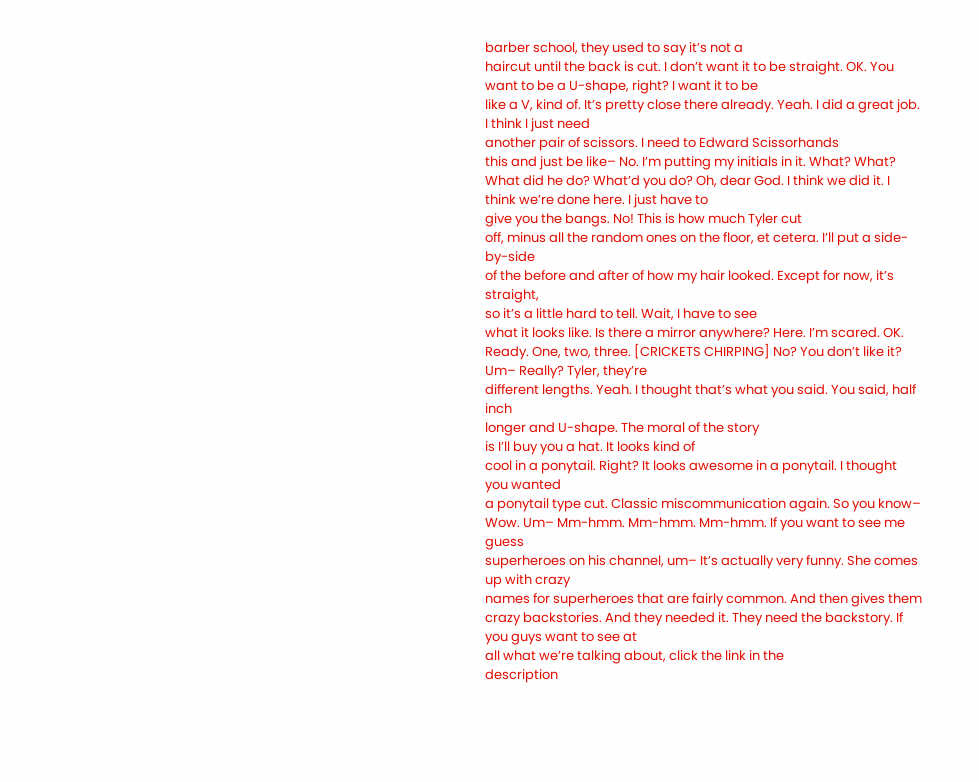barber school, they used to say it’s not a
haircut until the back is cut. I don’t want it to be straight. OK. You want to be a U-shape, right? I want it to be
like a V, kind of. It’s pretty close there already. Yeah. I did a great job. I think I just need
another pair of scissors. I need to Edward Scissorhands
this and just be like– No. I’m putting my initials in it. What? What? What did he do? What’d you do? Oh, dear God. I think we did it. I think we’re done here. I just have to
give you the bangs. No! This is how much Tyler cut
off, minus all the random ones on the floor, et cetera. I’ll put a side-by-side
of the before and after of how my hair looked. Except for now, it’s straight,
so it’s a little hard to tell. Wait, I have to see
what it looks like. Is there a mirror anywhere? Here. I’m scared. OK. Ready. One, two, three. [CRICKETS CHIRPING] No? You don’t like it? Um– Really? Tyler, they’re
different lengths. Yeah. I thought that’s what you said. You said, half inch
longer and U-shape. The moral of the story
is I’ll buy you a hat. It looks kind of
cool in a ponytail. Right? It looks awesome in a ponytail. I thought you wanted
a ponytail type cut. Classic miscommunication again. So you know– Wow. Um– Mm-hmm. Mm-hmm. Mm-hmm. If you want to see me guess
superheroes on his channel, um– It’s actually very funny. She comes up with crazy
names for superheroes that are fairly common. And then gives them
crazy backstories. And they needed it. They need the backstory. If you guys want to see at
all what we’re talking about, click the link in the
description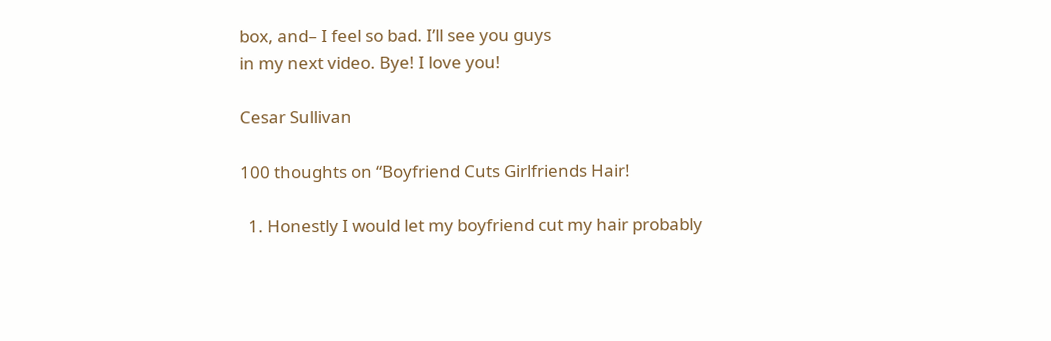box, and– I feel so bad. I’ll see you guys
in my next video. Bye! I love you!

Cesar Sullivan

100 thoughts on “Boyfriend Cuts Girlfriends Hair!

  1. Honestly I would let my boyfriend cut my hair probably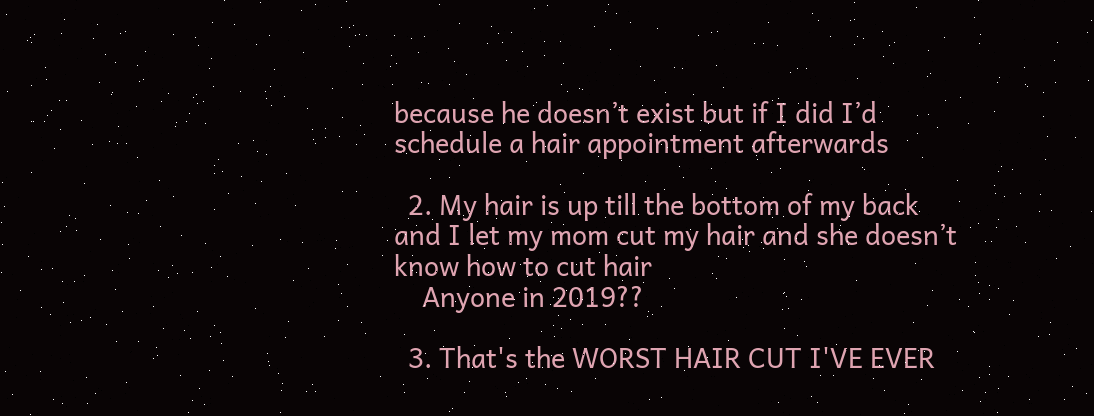because he doesn’t exist but if I did I’d schedule a hair appointment afterwards

  2. My hair is up till the bottom of my back and I let my mom cut my hair and she doesn’t know how to cut hair
    Anyone in 2019??

  3. That's the WORST HAIR CUT I'VE EVER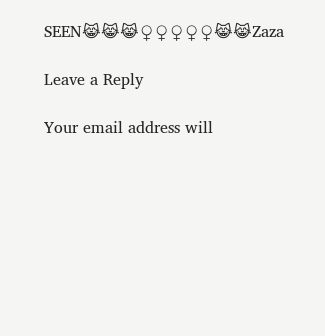SEEN😹😹😹♀♀♀♀♀😹😹Zaza

Leave a Reply

Your email address will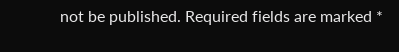not be published. Required fields are marked *